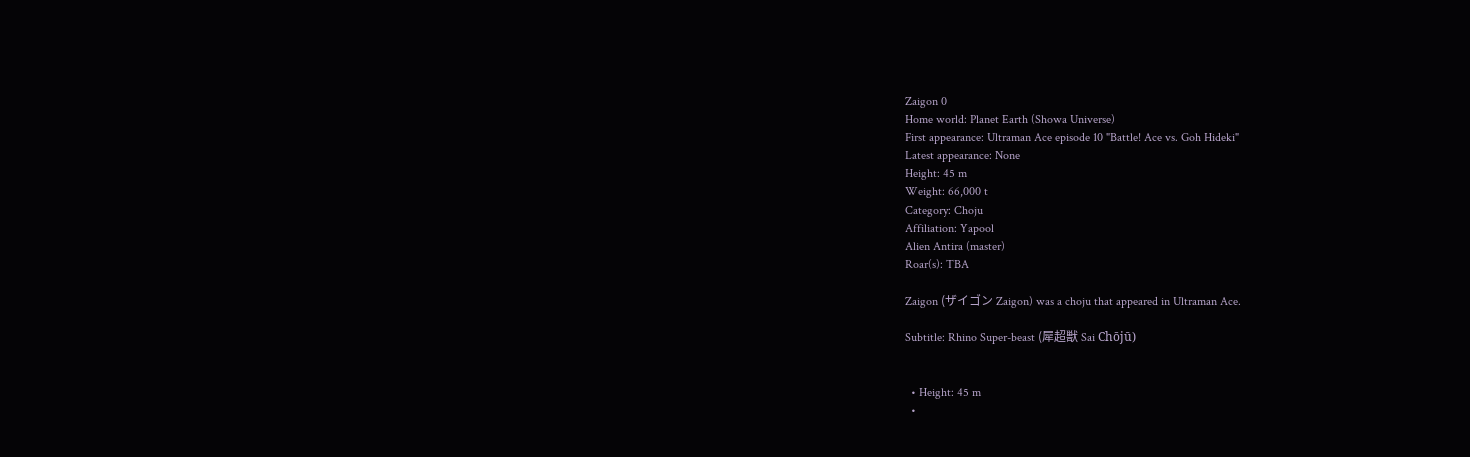Zaigon 0
Home world: Planet Earth (Showa Universe)
First appearance: Ultraman Ace episode 10 "Battle! Ace vs. Goh Hideki"
Latest appearance: None
Height: 45 m
Weight: 66,000 t
Category: Choju
Affiliation: Yapool
Alien Antira (master)
Roar(s): TBA

Zaigon (ザイゴン Zaigon) was a choju that appeared in Ultraman Ace.

Subtitle: Rhino Super-beast (犀超獣 Sai Chōjū)


  • Height: 45 m
  •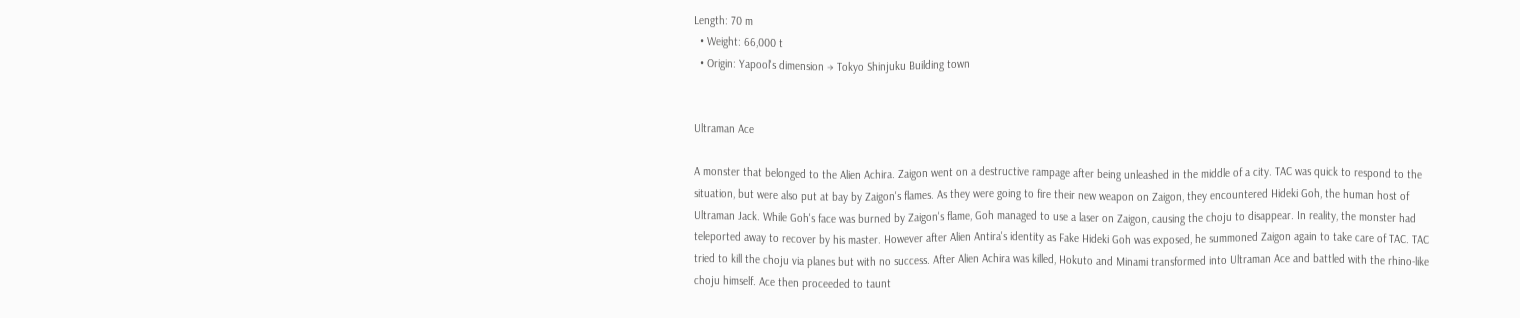Length: 70 m
  • Weight: 66,000 t
  • Origin: Yapool's dimension → Tokyo Shinjuku Building town


Ultraman Ace

A monster that belonged to the Alien Achira. Zaigon went on a destructive rampage after being unleashed in the middle of a city. TAC was quick to respond to the situation, but were also put at bay by Zaigon's flames. As they were going to fire their new weapon on Zaigon, they encountered Hideki Goh, the human host of Ultraman Jack. While Goh's face was burned by Zaigon's flame, Goh managed to use a laser on Zaigon, causing the choju to disappear. In reality, the monster had teleported away to recover by his master. However after Alien Antira's identity as Fake Hideki Goh was exposed, he summoned Zaigon again to take care of TAC. TAC tried to kill the choju via planes but with no success. After Alien Achira was killed, Hokuto and Minami transformed into Ultraman Ace and battled with the rhino-like choju himself. Ace then proceeded to taunt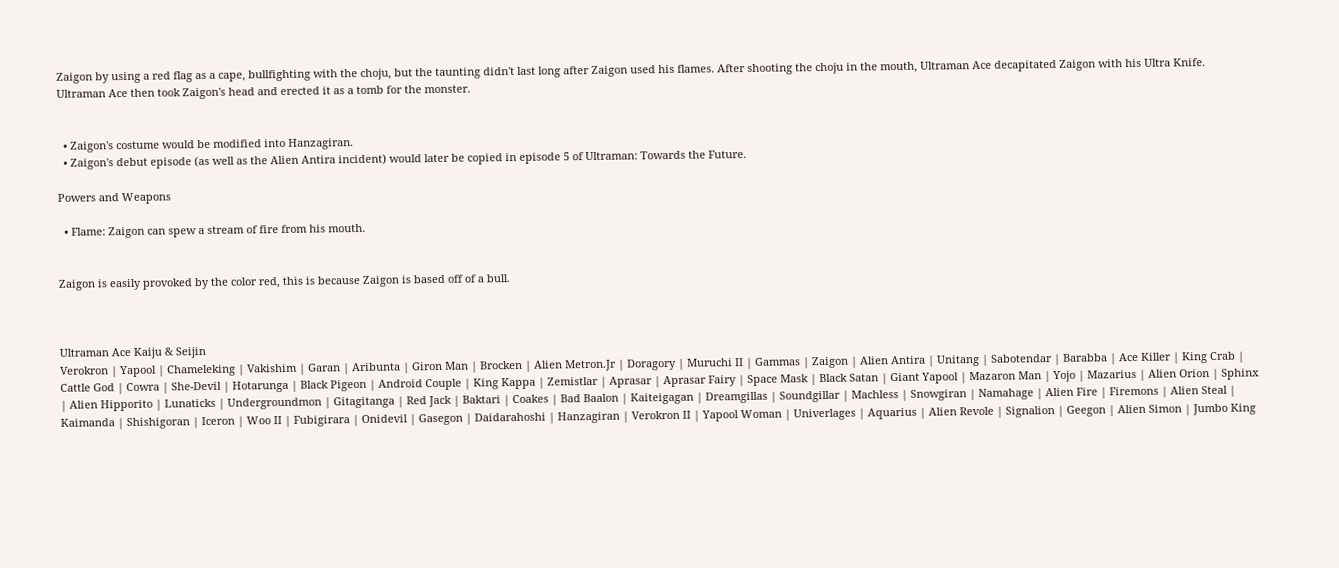Zaigon by using a red flag as a cape, bullfighting with the choju, but the taunting didn't last long after Zaigon used his flames. After shooting the choju in the mouth, Ultraman Ace decapitated Zaigon with his Ultra Knife. Ultraman Ace then took Zaigon's head and erected it as a tomb for the monster.


  • Zaigon's costume would be modified into Hanzagiran.
  • Zaigon's debut episode (as well as the Alien Antira incident) would later be copied in episode 5 of Ultraman: Towards the Future.

Powers and Weapons

  • Flame: Zaigon can spew a stream of fire from his mouth.


Zaigon is easily provoked by the color red, this is because Zaigon is based off of a bull.



Ultraman Ace Kaiju & Seijin
Verokron | Yapool | Chameleking | Vakishim | Garan | Aribunta | Giron Man | Brocken | Alien Metron.Jr | Doragory | Muruchi II | Gammas | Zaigon | Alien Antira | Unitang | Sabotendar | Barabba | Ace Killer | King Crab | Cattle God | Cowra | She-Devil | Hotarunga | Black Pigeon | Android Couple | King Kappa | Zemistlar | Aprasar | Aprasar Fairy | Space Mask | Black Satan | Giant Yapool | Mazaron Man | Yojo | Mazarius | Alien Orion | Sphinx | Alien Hipporito | Lunaticks | Undergroundmon | Gitagitanga | Red Jack | Baktari | Coakes | Bad Baalon | Kaiteigagan | Dreamgillas | Soundgillar | Machless | Snowgiran | Namahage | Alien Fire | Firemons | Alien Steal | Kaimanda | Shishigoran | Iceron | Woo II | Fubigirara | Onidevil | Gasegon | Daidarahoshi | Hanzagiran | Verokron II | Yapool Woman | Univerlages | Aquarius | Alien Revole | Signalion | Geegon | Alien Simon | Jumbo King